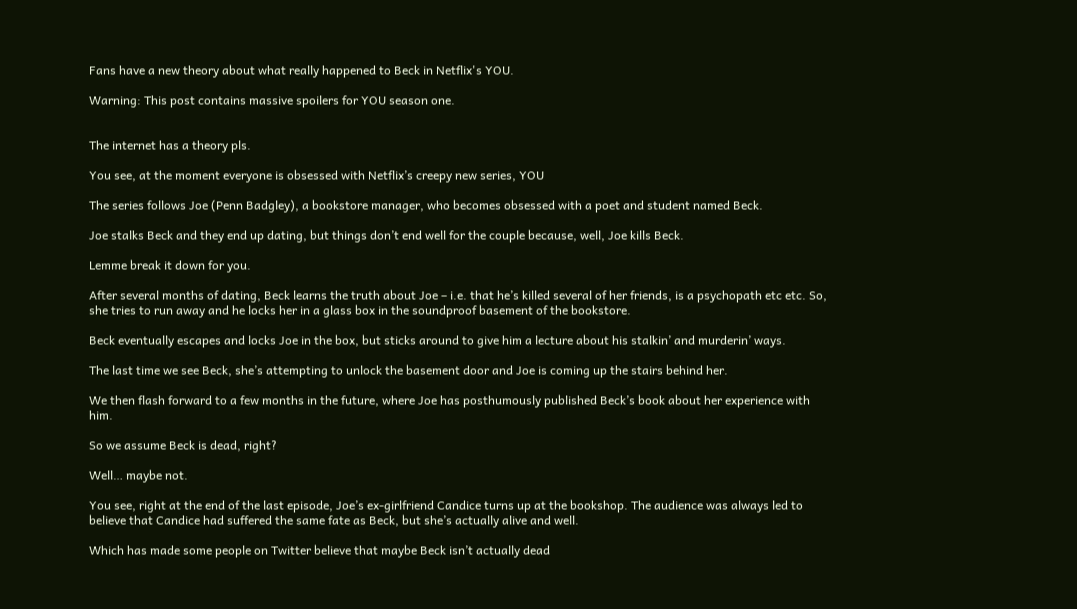Fans have a new theory about what really happened to Beck in Netflix's YOU.

Warning: This post contains massive spoilers for YOU season one.


The internet has a theory pls.

You see, at the moment everyone is obsessed with Netflix’s creepy new series, YOU

The series follows Joe (Penn Badgley), a bookstore manager, who becomes obsessed with a poet and student named Beck.

Joe stalks Beck and they end up dating, but things don’t end well for the couple because, well, Joe kills Beck.

Lemme break it down for you.

After several months of dating, Beck learns the truth about Joe – i.e. that he’s killed several of her friends, is a psychopath etc etc. So, she tries to run away and he locks her in a glass box in the soundproof basement of the bookstore.

Beck eventually escapes and locks Joe in the box, but sticks around to give him a lecture about his stalkin’ and murderin’ ways.

The last time we see Beck, she’s attempting to unlock the basement door and Joe is coming up the stairs behind her.

We then flash forward to a few months in the future, where Joe has posthumously published Beck’s book about her experience with him.

So we assume Beck is dead, right?

Well… maybe not.

You see, right at the end of the last episode, Joe’s ex-girlfriend Candice turns up at the bookshop. The audience was always led to believe that Candice had suffered the same fate as Beck, but she’s actually alive and well.

Which has made some people on Twitter believe that maybe Beck isn’t actually dead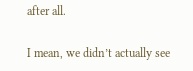after all.

I mean, we didn’t actually see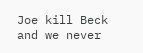Joe kill Beck and we never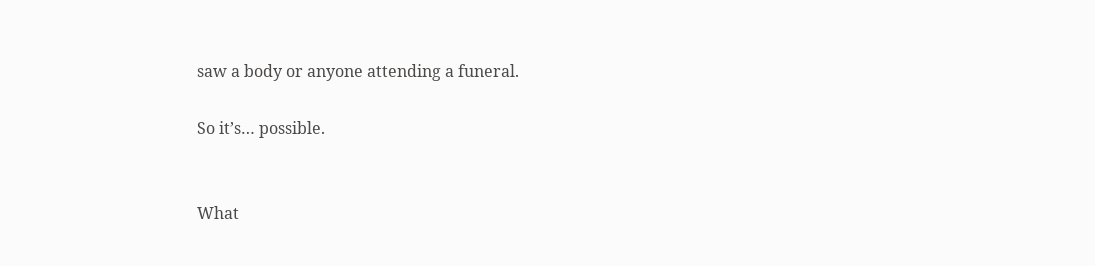saw a body or anyone attending a funeral.

So it’s… possible.


What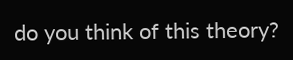do you think of this theory?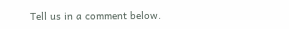Tell us in a comment below.